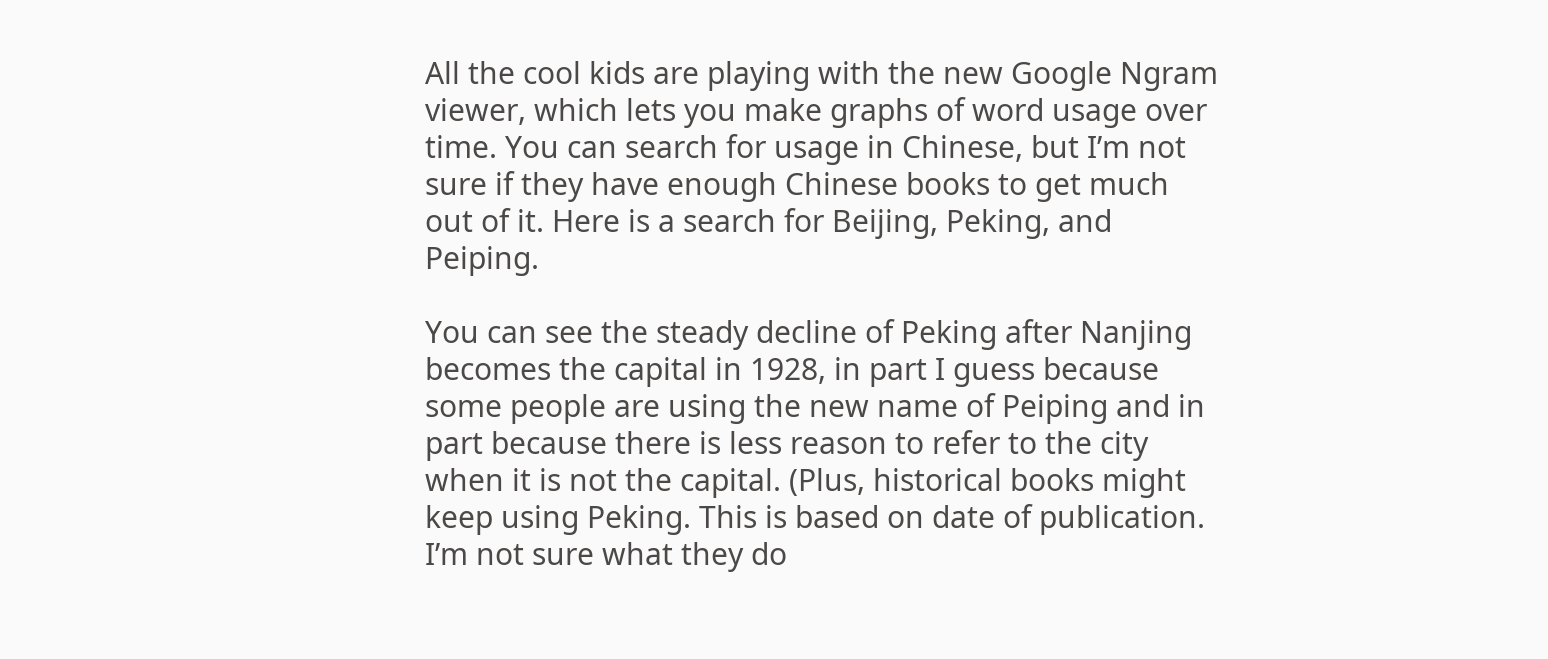All the cool kids are playing with the new Google Ngram viewer, which lets you make graphs of word usage over time. You can search for usage in Chinese, but I’m not sure if they have enough Chinese books to get much out of it. Here is a search for Beijing, Peking, and Peiping.

You can see the steady decline of Peking after Nanjing becomes the capital in 1928, in part I guess because some people are using the new name of Peiping and in part because there is less reason to refer to the city when it is not the capital. (Plus, historical books might keep using Peking. This is based on date of publication. I’m not sure what they do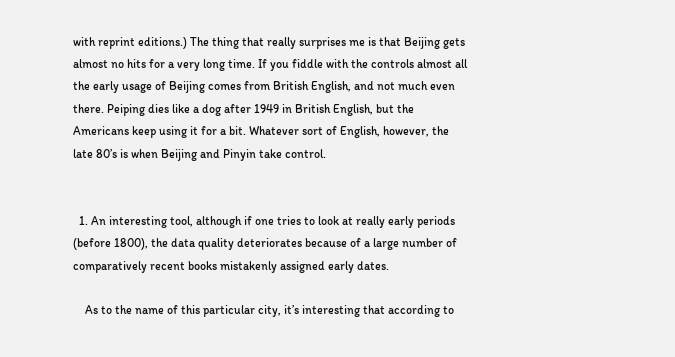with reprint editions.) The thing that really surprises me is that Beijing gets almost no hits for a very long time. If you fiddle with the controls almost all the early usage of Beijing comes from British English, and not much even there. Peiping dies like a dog after 1949 in British English, but the Americans keep using it for a bit. Whatever sort of English, however, the late 80’s is when Beijing and Pinyin take control.


  1. An interesting tool, although if one tries to look at really early periods (before 1800), the data quality deteriorates because of a large number of comparatively recent books mistakenly assigned early dates.

    As to the name of this particular city, it’s interesting that according to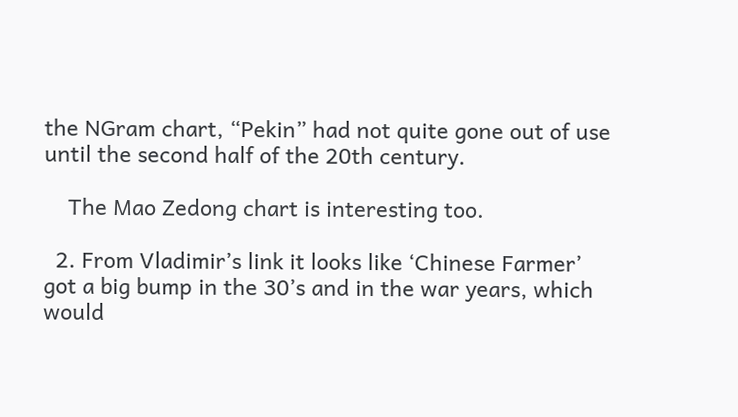the NGram chart, “Pekin” had not quite gone out of use until the second half of the 20th century.

    The Mao Zedong chart is interesting too.

  2. From Vladimir’s link it looks like ‘Chinese Farmer’ got a big bump in the 30’s and in the war years, which would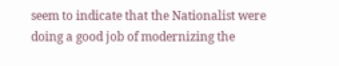seem to indicate that the Nationalist were doing a good job of modernizing the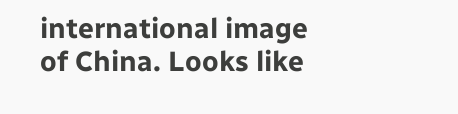international image of China. Looks like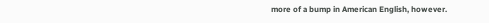more of a bump in American English, however.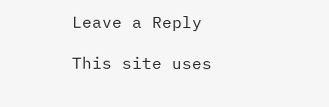Leave a Reply

This site uses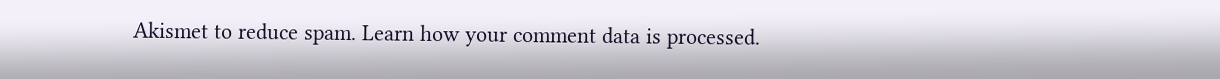Akismet to reduce spam. Learn how your comment data is processed.